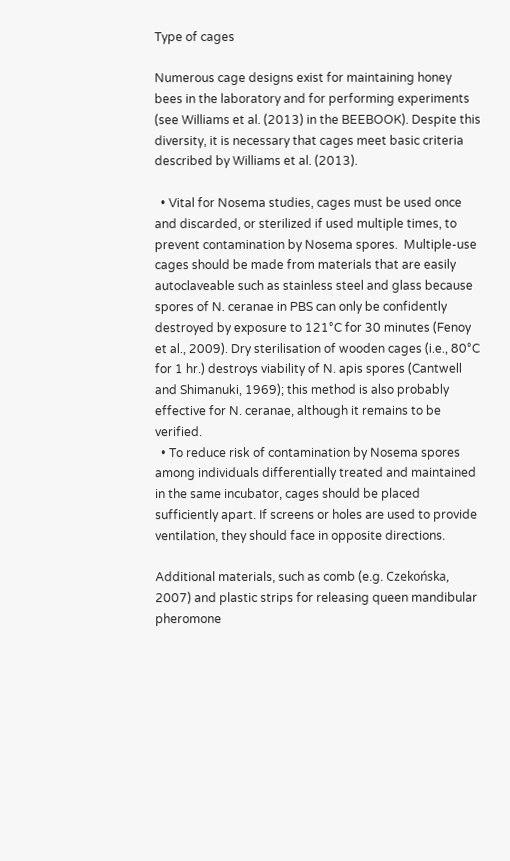Type of cages

Numerous cage designs exist for maintaining honey bees in the laboratory and for performing experiments (see Williams et al. (2013) in the BEEBOOK). Despite this diversity, it is necessary that cages meet basic criteria described by Williams et al. (2013).

  • Vital for Nosema studies, cages must be used once and discarded, or sterilized if used multiple times, to prevent contamination by Nosema spores.  Multiple-use cages should be made from materials that are easily autoclaveable such as stainless steel and glass because spores of N. ceranae in PBS can only be confidently destroyed by exposure to 121°C for 30 minutes (Fenoy et al., 2009). Dry sterilisation of wooden cages (i.e., 80°C for 1 hr.) destroys viability of N. apis spores (Cantwell and Shimanuki, 1969); this method is also probably effective for N. ceranae, although it remains to be verified.
  • To reduce risk of contamination by Nosema spores among individuals differentially treated and maintained in the same incubator, cages should be placed sufficiently apart. If screens or holes are used to provide ventilation, they should face in opposite directions.

Additional materials, such as comb (e.g. Czekońska, 2007) and plastic strips for releasing queen mandibular pheromone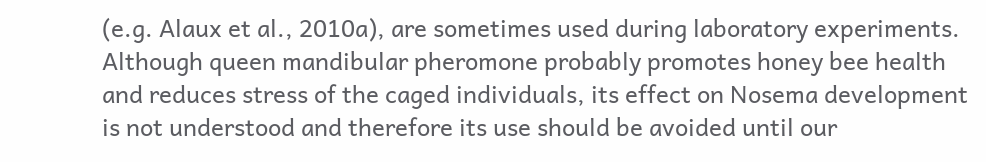(e.g. Alaux et al., 2010a), are sometimes used during laboratory experiments.  Although queen mandibular pheromone probably promotes honey bee health and reduces stress of the caged individuals, its effect on Nosema development is not understood and therefore its use should be avoided until our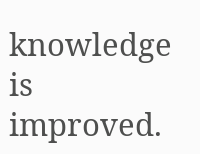knowledge is improved.